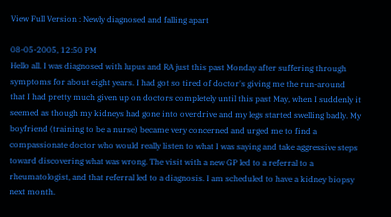View Full Version : Newly diagnosed and falling apart

08-05-2005, 12:50 PM
Hello all. I was diagnosed with lupus and RA just this past Monday after suffering through symptoms for about eight years. I had got so tired of doctor's giving me the run-around that I had pretty much given up on doctors completely until this past May, when I suddenly it seemed as though my kidneys had gone into overdrive and my legs started swelling badly. My boyfriend (training to be a nurse) became very concerned and urged me to find a compassionate doctor who would really listen to what I was saying and take aggressive steps toward discovering what was wrong. The visit with a new GP led to a referral to a rheumatologist, and that referral led to a diagnosis. I am scheduled to have a kidney biopsy next month.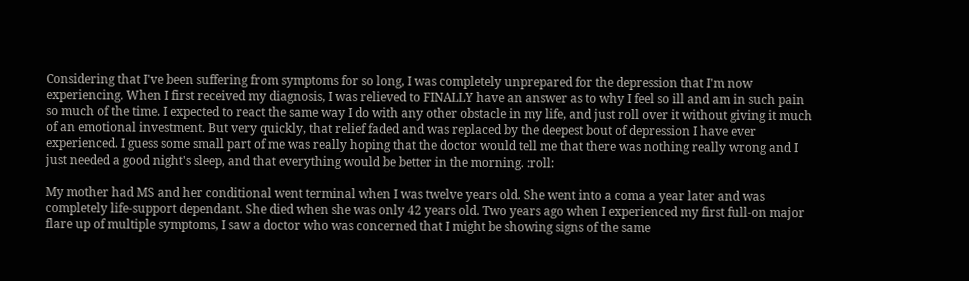Considering that I've been suffering from symptoms for so long, I was completely unprepared for the depression that I'm now experiencing. When I first received my diagnosis, I was relieved to FINALLY have an answer as to why I feel so ill and am in such pain so much of the time. I expected to react the same way I do with any other obstacle in my life, and just roll over it without giving it much of an emotional investment. But very quickly, that relief faded and was replaced by the deepest bout of depression I have ever experienced. I guess some small part of me was really hoping that the doctor would tell me that there was nothing really wrong and I just needed a good night's sleep, and that everything would be better in the morning. :roll:

My mother had MS and her conditional went terminal when I was twelve years old. She went into a coma a year later and was completely life-support dependant. She died when she was only 42 years old. Two years ago when I experienced my first full-on major flare up of multiple symptoms, I saw a doctor who was concerned that I might be showing signs of the same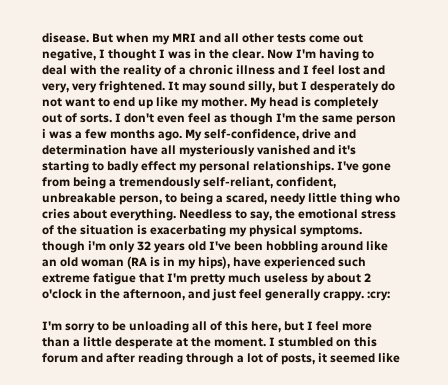disease. But when my MRI and all other tests come out negative, I thought I was in the clear. Now I'm having to deal with the reality of a chronic illness and I feel lost and very, very frightened. It may sound silly, but I desperately do not want to end up like my mother. My head is completely out of sorts. I don't even feel as though I'm the same person i was a few months ago. My self-confidence, drive and determination have all mysteriously vanished and it's starting to badly effect my personal relationships. I've gone from being a tremendously self-reliant, confident, unbreakable person, to being a scared, needy little thing who cries about everything. Needless to say, the emotional stress of the situation is exacerbating my physical symptoms. though i'm only 32 years old I've been hobbling around like an old woman (RA is in my hips), have experienced such extreme fatigue that I'm pretty much useless by about 2 o'clock in the afternoon, and just feel generally crappy. :cry:

I'm sorry to be unloading all of this here, but I feel more than a little desperate at the moment. I stumbled on this forum and after reading through a lot of posts, it seemed like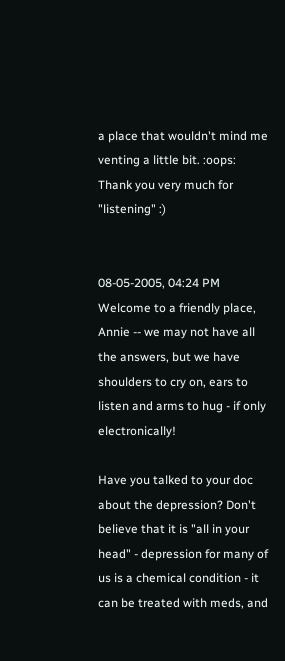a place that wouldn't mind me venting a little bit. :oops: Thank you very much for "listening" :)


08-05-2005, 04:24 PM
Welcome to a friendly place, Annie -- we may not have all the answers, but we have shoulders to cry on, ears to listen and arms to hug - if only electronically!

Have you talked to your doc about the depression? Don't believe that it is "all in your head" - depression for many of us is a chemical condition - it can be treated with meds, and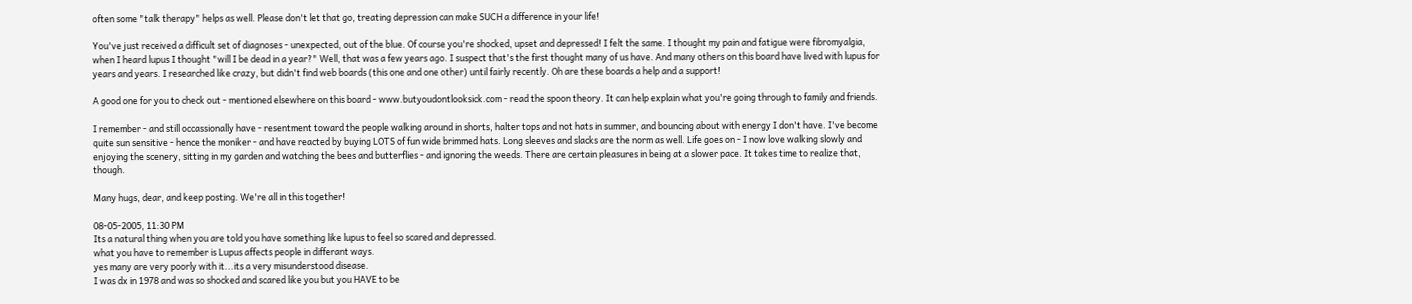often some "talk therapy" helps as well. Please don't let that go, treating depression can make SUCH a difference in your life!

You've just received a difficult set of diagnoses - unexpected, out of the blue. Of course you're shocked, upset and depressed! I felt the same. I thought my pain and fatigue were fibromyalgia, when I heard lupus I thought "will I be dead in a year?" Well, that was a few years ago. I suspect that's the first thought many of us have. And many others on this board have lived with lupus for years and years. I researched like crazy, but didn't find web boards (this one and one other) until fairly recently. Oh are these boards a help and a support!

A good one for you to check out - mentioned elsewhere on this board - www.butyoudontlooksick.com - read the spoon theory. It can help explain what you're going through to family and friends.

I remember - and still occassionally have - resentment toward the people walking around in shorts, halter tops and not hats in summer, and bouncing about with energy I don't have. I've become quite sun sensitive - hence the moniker - and have reacted by buying LOTS of fun wide brimmed hats. Long sleeves and slacks are the norm as well. Life goes on - I now love walking slowly and enjoying the scenery, sitting in my garden and watching the bees and butterflies - and ignoring the weeds. There are certain pleasures in being at a slower pace. It takes time to realize that, though.

Many hugs, dear, and keep posting. We're all in this together!

08-05-2005, 11:30 PM
Its a natural thing when you are told you have something like lupus to feel so scared and depressed.
what you have to remember is Lupus affects people in differant ways.
yes many are very poorly with it...its a very misunderstood disease.
I was dx in 1978 and was so shocked and scared like you but you HAVE to be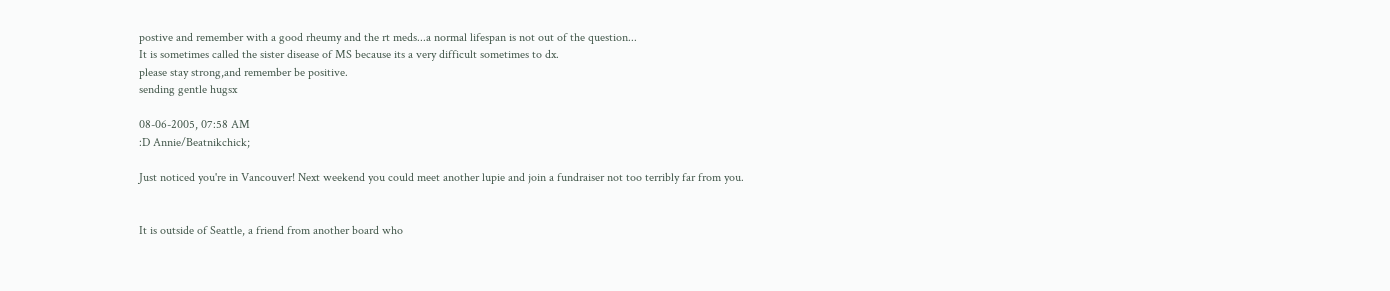postive and remember with a good rheumy and the rt meds...a normal lifespan is not out of the question...
It is sometimes called the sister disease of MS because its a very difficult sometimes to dx.
please stay strong,and remember be positive.
sending gentle hugsx

08-06-2005, 07:58 AM
:D Annie/Beatnikchick;

Just noticed you're in Vancouver! Next weekend you could meet another lupie and join a fundraiser not too terribly far from you.


It is outside of Seattle, a friend from another board who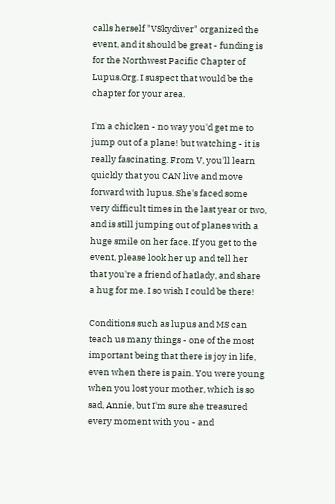calls herself "VSkydiver" organized the event, and it should be great - funding is for the Northwest Pacific Chapter of Lupus.Org. I suspect that would be the chapter for your area.

I'm a chicken - no way you'd get me to jump out of a plane! but watching - it is really fascinating. From V, you'll learn quickly that you CAN live and move forward with lupus. She's faced some very difficult times in the last year or two, and is still jumping out of planes with a huge smile on her face. If you get to the event, please look her up and tell her that you're a friend of hatlady, and share a hug for me. I so wish I could be there!

Conditions such as lupus and MS can teach us many things - one of the most important being that there is joy in life, even when there is pain. You were young when you lost your mother, which is so sad, Annie, but I'm sure she treasured every moment with you - and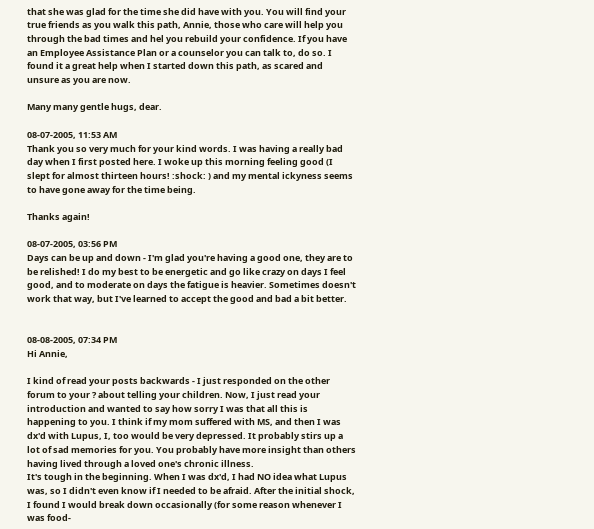that she was glad for the time she did have with you. You will find your true friends as you walk this path, Annie, those who care will help you through the bad times and hel you rebuild your confidence. If you have an Employee Assistance Plan or a counselor you can talk to, do so. I found it a great help when I started down this path, as scared and unsure as you are now.

Many many gentle hugs, dear.

08-07-2005, 11:53 AM
Thank you so very much for your kind words. I was having a really bad day when I first posted here. I woke up this morning feeling good (I slept for almost thirteen hours! :shock: ) and my mental ickyness seems to have gone away for the time being.

Thanks again!

08-07-2005, 03:56 PM
Days can be up and down - I'm glad you're having a good one, they are to be relished! I do my best to be energetic and go like crazy on days I feel good, and to moderate on days the fatigue is heavier. Sometimes doesn't work that way, but I've learned to accept the good and bad a bit better.


08-08-2005, 07:34 PM
Hi Annie,

I kind of read your posts backwards - I just responded on the other forum to your ? about telling your children. Now, I just read your introduction and wanted to say how sorry I was that all this is happening to you. I think if my mom suffered with MS, and then I was dx'd with Lupus, I, too would be very depressed. It probably stirs up a lot of sad memories for you. You probably have more insight than others having lived through a loved one's chronic illness.
It's tough in the beginning. When I was dx'd, I had NO idea what Lupus was, so I didn't even know if I needed to be afraid. After the initial shock, I found I would break down occasionally (for some reason whenever I was food-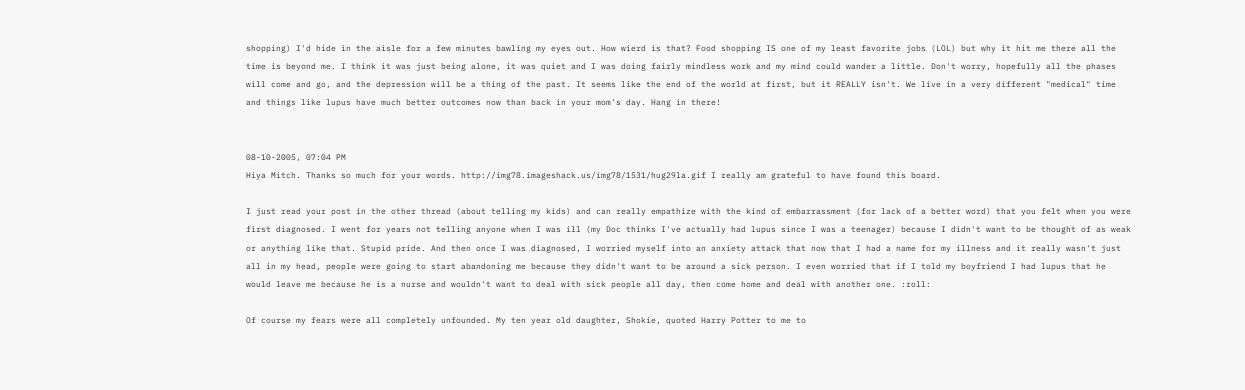shopping) I'd hide in the aisle for a few minutes bawling my eyes out. How wierd is that? Food shopping IS one of my least favorite jobs (LOL) but why it hit me there all the time is beyond me. I think it was just being alone, it was quiet and I was doing fairly mindless work and my mind could wander a little. Don't worry, hopefully all the phases will come and go, and the depression will be a thing of the past. It seems like the end of the world at first, but it REALLY isn't. We live in a very different "medical" time and things like lupus have much better outcomes now than back in your mom's day. Hang in there!


08-10-2005, 07:04 PM
Hiya Mitch. Thanks so much for your words. http://img78.imageshack.us/img78/1531/hug29la.gif I really am grateful to have found this board.

I just read your post in the other thread (about telling my kids) and can really empathize with the kind of embarrassment (for lack of a better word) that you felt when you were first diagnosed. I went for years not telling anyone when I was ill (my Doc thinks I've actually had lupus since I was a teenager) because I didn't want to be thought of as weak or anything like that. Stupid pride. And then once I was diagnosed, I worried myself into an anxiety attack that now that I had a name for my illness and it really wasn't just all in my head, people were going to start abandoning me because they didn't want to be around a sick person. I even worried that if I told my boyfriend I had lupus that he would leave me because he is a nurse and wouldn't want to deal with sick people all day, then come home and deal with another one. :roll:

Of course my fears were all completely unfounded. My ten year old daughter, Shokie, quoted Harry Potter to me to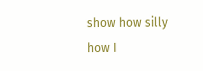show how silly how I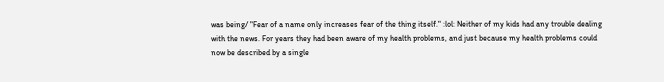was being/ "Fear of a name only increases fear of the thing itself." :lol: Neither of my kids had any trouble dealing with the news. For years they had been aware of my health problems, and just because my health problems could now be described by a single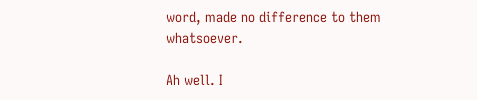word, made no difference to them whatsoever.

Ah well. I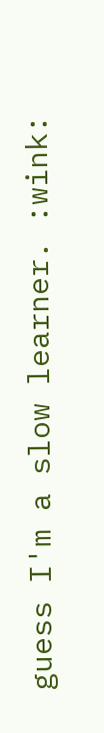guess I'm a slow learner. :wink: